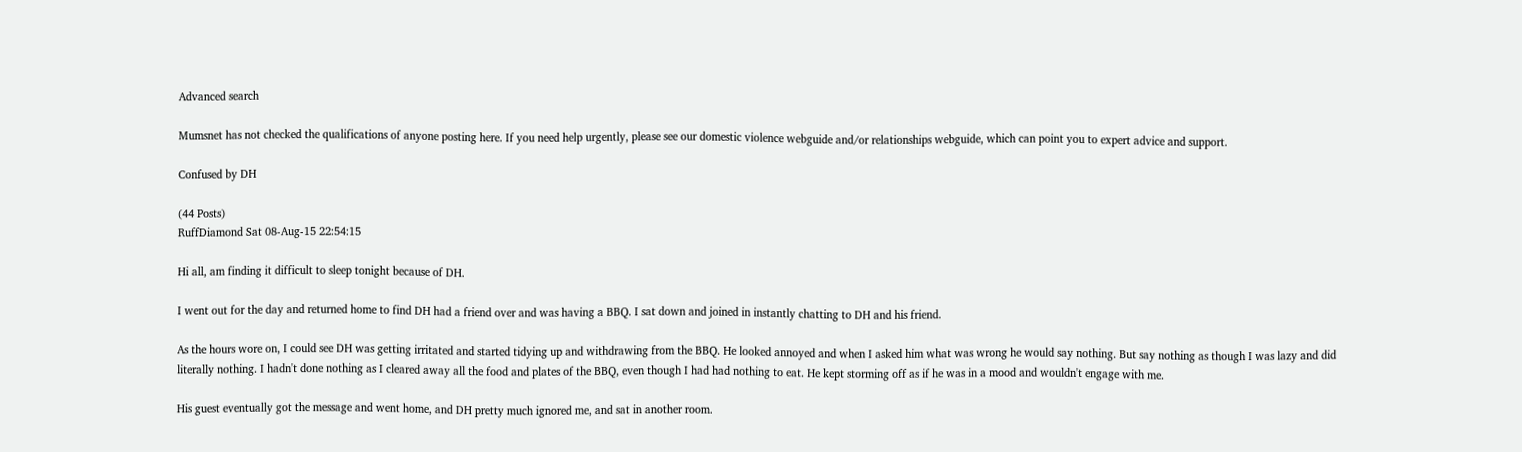Advanced search

Mumsnet has not checked the qualifications of anyone posting here. If you need help urgently, please see our domestic violence webguide and/or relationships webguide, which can point you to expert advice and support.

Confused by DH

(44 Posts)
RuffDiamond Sat 08-Aug-15 22:54:15

Hi all, am finding it difficult to sleep tonight because of DH.

I went out for the day and returned home to find DH had a friend over and was having a BBQ. I sat down and joined in instantly chatting to DH and his friend.

As the hours wore on, I could see DH was getting irritated and started tidying up and withdrawing from the BBQ. He looked annoyed and when I asked him what was wrong he would say nothing. But say nothing as though I was lazy and did literally nothing. I hadn't done nothing as I cleared away all the food and plates of the BBQ, even though I had had nothing to eat. He kept storming off as if he was in a mood and wouldn't engage with me.

His guest eventually got the message and went home, and DH pretty much ignored me, and sat in another room.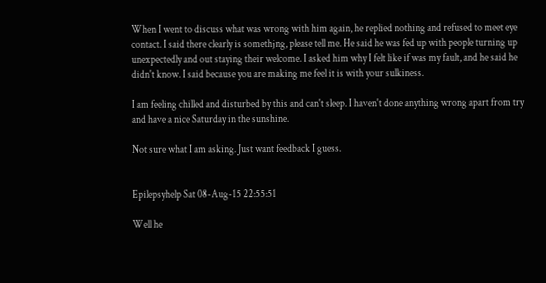When I went to discuss what was wrong with him again, he replied nothing and refused to meet eye contact. I said there clearly is somethjng, please tell me. He said he was fed up with people turning up unexpectedly and out staying their welcome. I asked him why I felt like if was my fault, and he said he didn't know. I said because you are making me feel it is with your sulkiness.

I am feeling chilled and disturbed by this and can't sleep. I haven't done anything wrong apart from try and have a nice Saturday in the sunshine.

Not sure what I am asking. Just want feedback I guess.


Epilepsyhelp Sat 08-Aug-15 22:55:51

Well he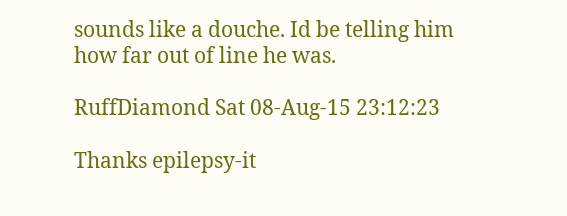sounds like a douche. Id be telling him how far out of line he was.

RuffDiamond Sat 08-Aug-15 23:12:23

Thanks epilepsy-it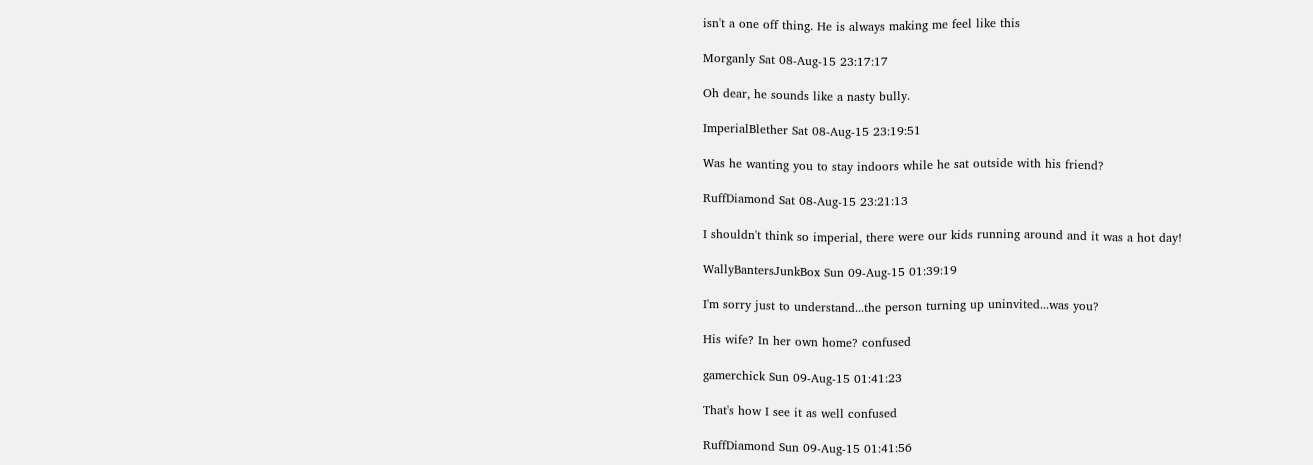isn't a one off thing. He is always making me feel like this

Morganly Sat 08-Aug-15 23:17:17

Oh dear, he sounds like a nasty bully.

ImperialBlether Sat 08-Aug-15 23:19:51

Was he wanting you to stay indoors while he sat outside with his friend?

RuffDiamond Sat 08-Aug-15 23:21:13

I shouldn't think so imperial, there were our kids running around and it was a hot day!

WallyBantersJunkBox Sun 09-Aug-15 01:39:19

I'm sorry just to understand...the person turning up uninvited...was you?

His wife? In her own home? confused

gamerchick Sun 09-Aug-15 01:41:23

That's how I see it as well confused

RuffDiamond Sun 09-Aug-15 01:41:56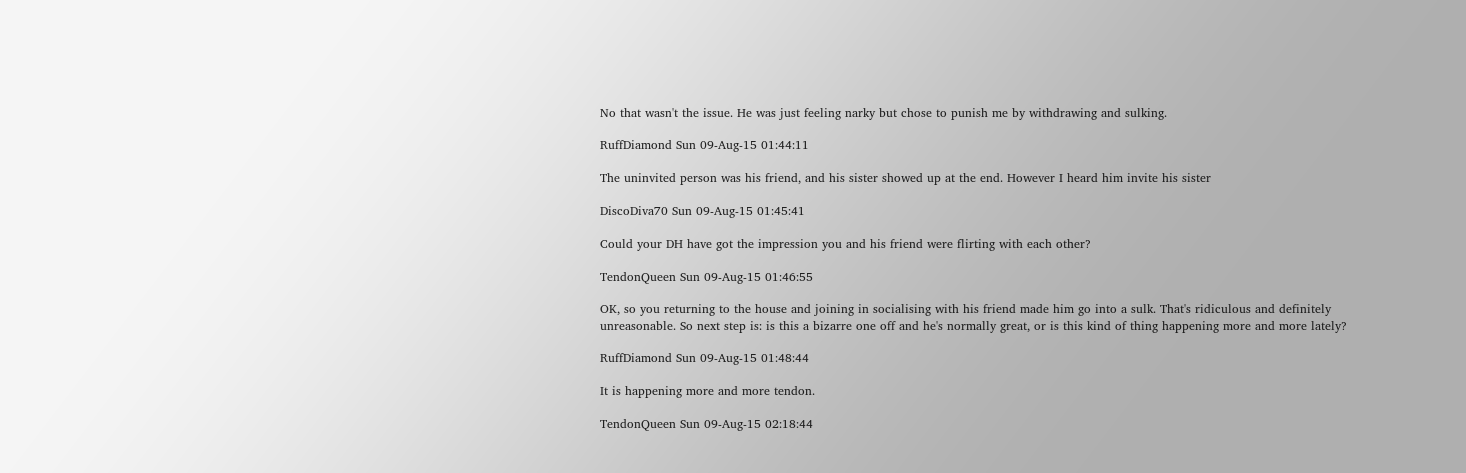No that wasn't the issue. He was just feeling narky but chose to punish me by withdrawing and sulking.

RuffDiamond Sun 09-Aug-15 01:44:11

The uninvited person was his friend, and his sister showed up at the end. However I heard him invite his sister

DiscoDiva70 Sun 09-Aug-15 01:45:41

Could your DH have got the impression you and his friend were flirting with each other?

TendonQueen Sun 09-Aug-15 01:46:55

OK, so you returning to the house and joining in socialising with his friend made him go into a sulk. That's ridiculous and definitely unreasonable. So next step is: is this a bizarre one off and he's normally great, or is this kind of thing happening more and more lately?

RuffDiamond Sun 09-Aug-15 01:48:44

It is happening more and more tendon.

TendonQueen Sun 09-Aug-15 02:18:44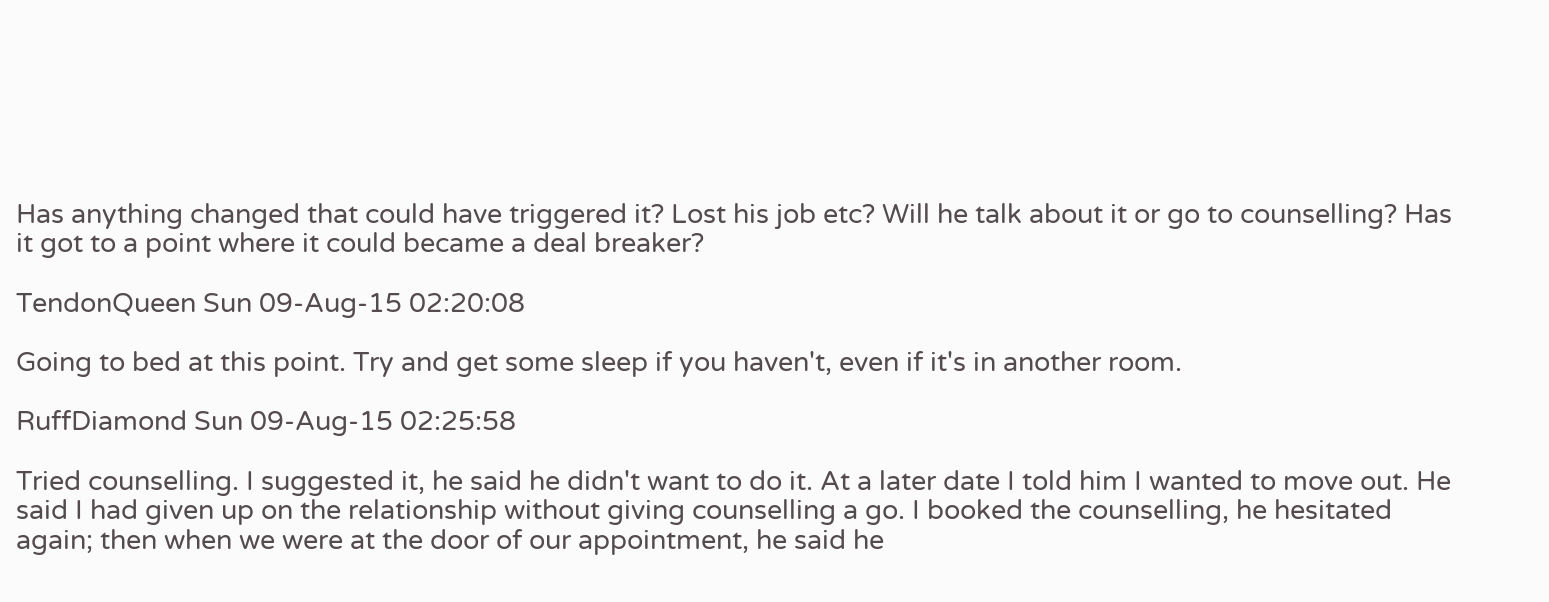Has anything changed that could have triggered it? Lost his job etc? Will he talk about it or go to counselling? Has it got to a point where it could became a deal breaker?

TendonQueen Sun 09-Aug-15 02:20:08

Going to bed at this point. Try and get some sleep if you haven't, even if it's in another room.

RuffDiamond Sun 09-Aug-15 02:25:58

Tried counselling. I suggested it, he said he didn't want to do it. At a later date I told him I wanted to move out. He said I had given up on the relationship without giving counselling a go. I booked the counselling, he hesitated again; then when we were at the door of our appointment, he said he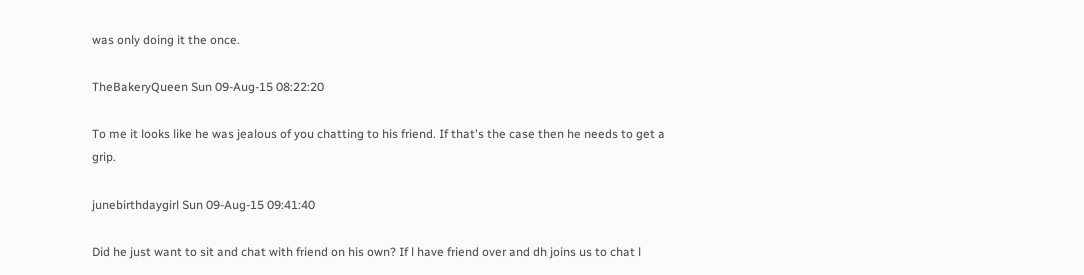was only doing it the once.

TheBakeryQueen Sun 09-Aug-15 08:22:20

To me it looks like he was jealous of you chatting to his friend. If that's the case then he needs to get a grip.

junebirthdaygirl Sun 09-Aug-15 09:41:40

Did he just want to sit and chat with friend on his own? If l have friend over and dh joins us to chat l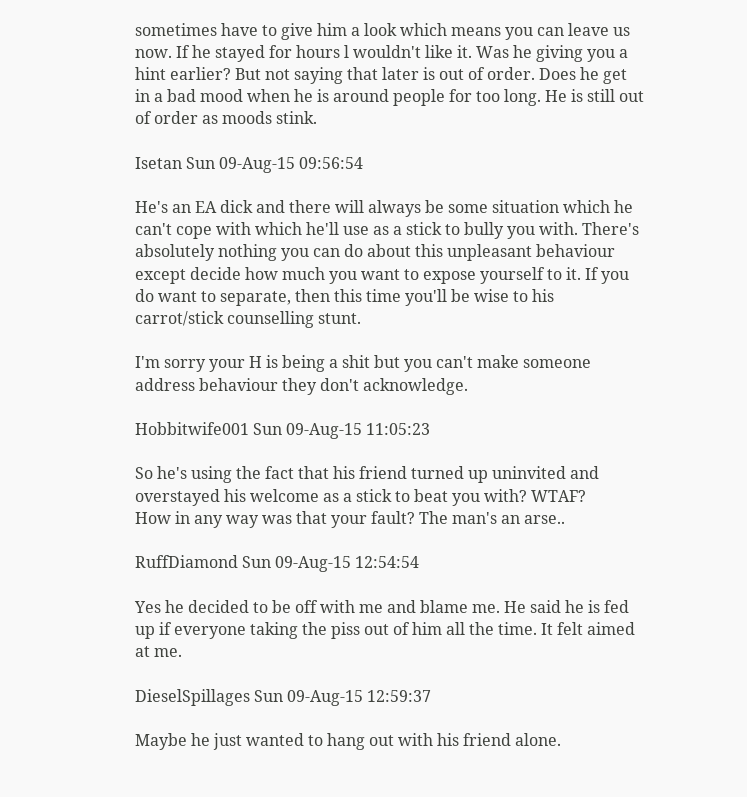sometimes have to give him a look which means you can leave us now. If he stayed for hours l wouldn't like it. Was he giving you a hint earlier? But not saying that later is out of order. Does he get in a bad mood when he is around people for too long. He is still out of order as moods stink.

Isetan Sun 09-Aug-15 09:56:54

He's an EA dick and there will always be some situation which he can't cope with which he'll use as a stick to bully you with. There's absolutely nothing you can do about this unpleasant behaviour except decide how much you want to expose yourself to it. If you do want to separate, then this time you'll be wise to his carrot/stick counselling stunt.

I'm sorry your H is being a shit but you can't make someone address behaviour they don't acknowledge.

Hobbitwife001 Sun 09-Aug-15 11:05:23

So he's using the fact that his friend turned up uninvited and overstayed his welcome as a stick to beat you with? WTAF?
How in any way was that your fault? The man's an arse..

RuffDiamond Sun 09-Aug-15 12:54:54

Yes he decided to be off with me and blame me. He said he is fed up if everyone taking the piss out of him all the time. It felt aimed at me.

DieselSpillages Sun 09-Aug-15 12:59:37

Maybe he just wanted to hang out with his friend alone.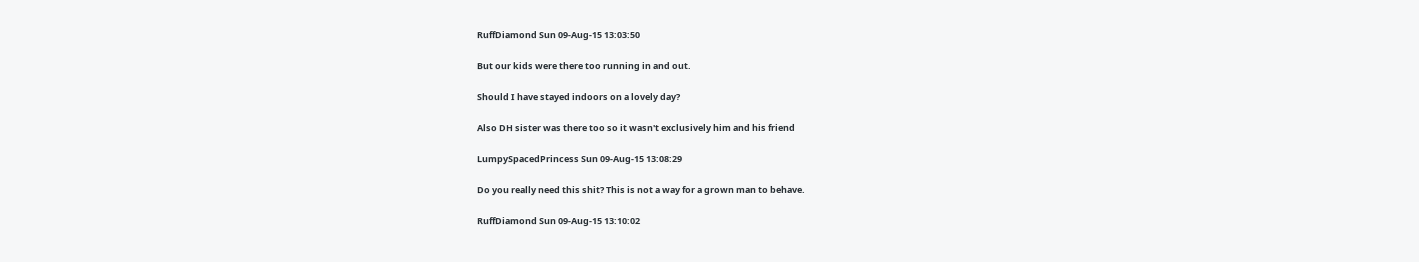RuffDiamond Sun 09-Aug-15 13:03:50

But our kids were there too running in and out.

Should I have stayed indoors on a lovely day?

Also DH sister was there too so it wasn't exclusively him and his friend

LumpySpacedPrincess Sun 09-Aug-15 13:08:29

Do you really need this shit? This is not a way for a grown man to behave.

RuffDiamond Sun 09-Aug-15 13:10:02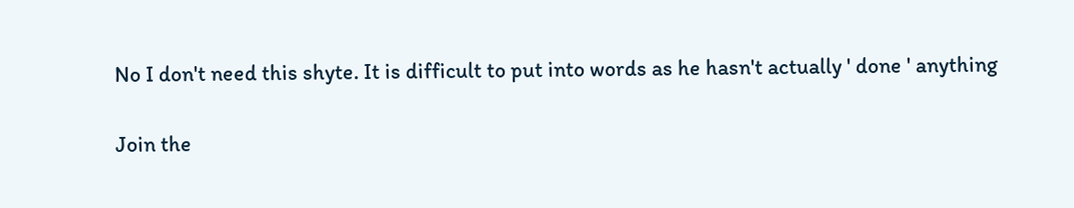No I don't need this shyte. It is difficult to put into words as he hasn't actually ' done ' anything

Join the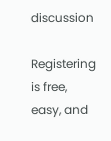discussion

Registering is free, easy, and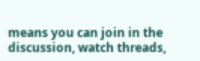means you can join in the discussion, watch threads,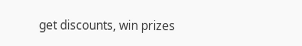get discounts, win prizes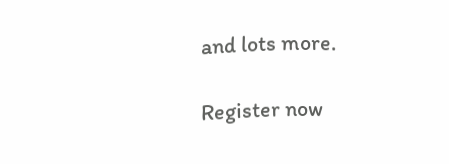and lots more.

Register now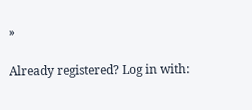»

Already registered? Log in with: